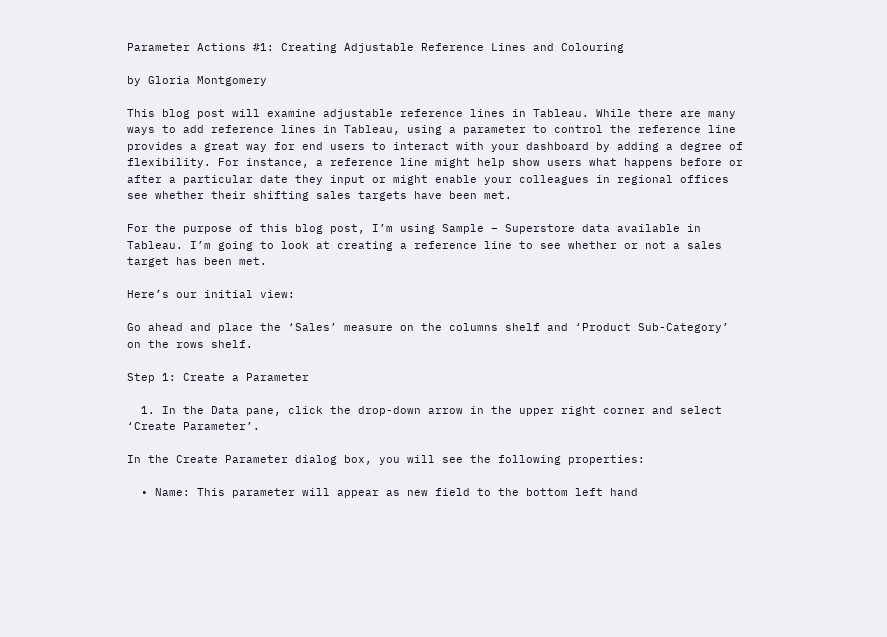Parameter Actions #1: Creating Adjustable Reference Lines and Colouring

by Gloria Montgomery

This blog post will examine adjustable reference lines in Tableau. While there are many ways to add reference lines in Tableau, using a parameter to control the reference line provides a great way for end users to interact with your dashboard by adding a degree of flexibility. For instance, a reference line might help show users what happens before or after a particular date they input or might enable your colleagues in regional offices see whether their shifting sales targets have been met.

For the purpose of this blog post, I’m using Sample – Superstore data available in Tableau. I’m going to look at creating a reference line to see whether or not a sales target has been met.

Here’s our initial view:

Go ahead and place the ‘Sales’ measure on the columns shelf and ‘Product Sub-Category’ on the rows shelf.

Step 1: Create a Parameter

  1. In the Data pane, click the drop-down arrow in the upper right corner and select ‘Create Parameter’.

In the Create Parameter dialog box, you will see the following properties:

  • Name: This parameter will appear as new field to the bottom left hand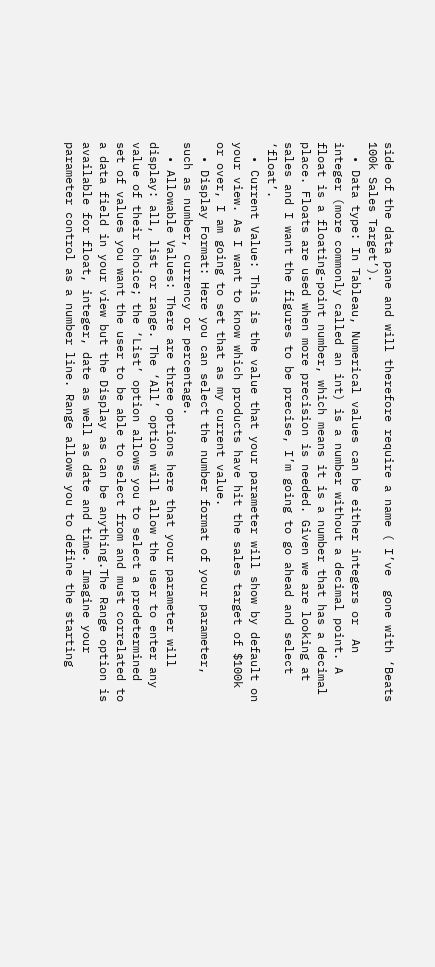side of the data pane and will therefore require a name ( I’ve  gone with ‘Beats 100k Sales Target’).
  • Data type: In Tableau, Numerical values can be either integers or  An integer (more commonly called an int) is a number without a decimal point. A float is a floating-point number, which means it is a number that has a decimal place. Floats are used when more precision is needed. Given we are looking at sales and I want the figures to be precise, I’m going to go ahead and select ‘float’.
  • Current Value: This is the value that your parameter will show by default on your view. As I want to know which products have hit the sales target of $100k or over, I am going to set that as my current value.
  • Display Format: Here you can select the number format of your parameter, such as number, currency or percentage.
  • Allowable Values: There are three options here that your parameter will display: all, list or range. The ‘All’ option will allow the user to enter any value of their choice; the ‘List’ option allows you to select a predetermined set of values you want the user to be able to select from and must correlated to a data field in your view but the Display as can be anything.The Range option is available for float, integer, date as well as date and time. Imagine your parameter control as a number line. Range allows you to define the starting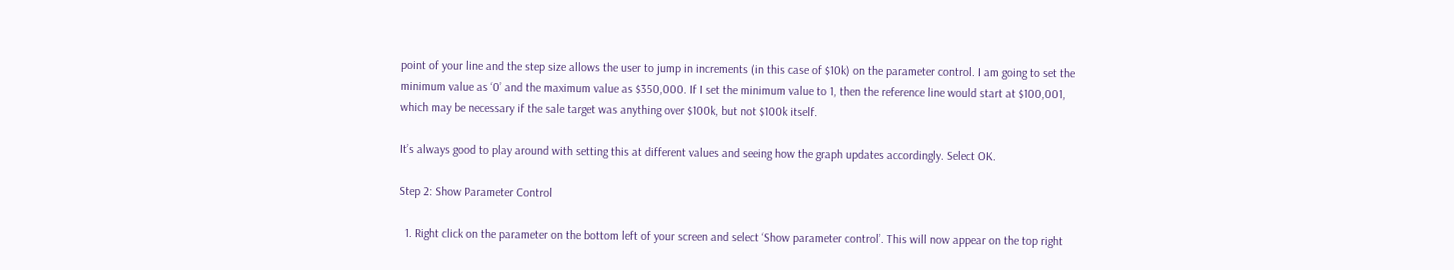point of your line and the step size allows the user to jump in increments (in this case of $10k) on the parameter control. I am going to set the minimum value as ‘0’ and the maximum value as $350,000. If I set the minimum value to 1, then the reference line would start at $100,001, which may be necessary if the sale target was anything over $100k, but not $100k itself.

It’s always good to play around with setting this at different values and seeing how the graph updates accordingly. Select OK.

Step 2: Show Parameter Control

  1. Right click on the parameter on the bottom left of your screen and select ‘Show parameter control’. This will now appear on the top right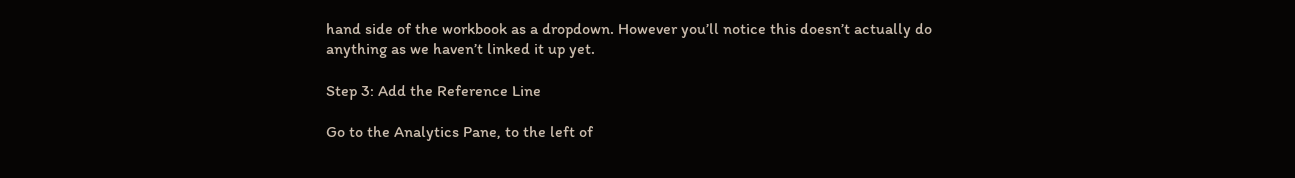hand side of the workbook as a dropdown. However you’ll notice this doesn’t actually do anything as we haven’t linked it up yet.

Step 3: Add the Reference Line

Go to the Analytics Pane, to the left of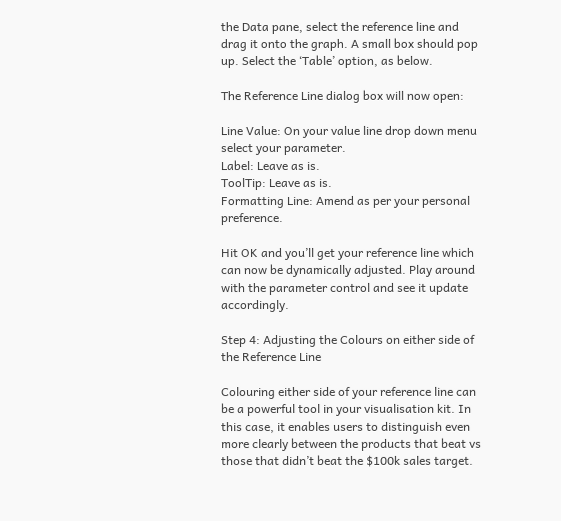the Data pane, select the reference line and drag it onto the graph. A small box should pop up. Select the ‘Table’ option, as below.

The Reference Line dialog box will now open:

Line Value: On your value line drop down menu select your parameter.
Label: Leave as is.
ToolTip: Leave as is.
Formatting Line: Amend as per your personal preference.

Hit OK and you’ll get your reference line which can now be dynamically adjusted. Play around with the parameter control and see it update accordingly.

Step 4: Adjusting the Colours on either side of the Reference Line

Colouring either side of your reference line can be a powerful tool in your visualisation kit. In this case, it enables users to distinguish even more clearly between the products that beat vs those that didn’t beat the $100k sales target.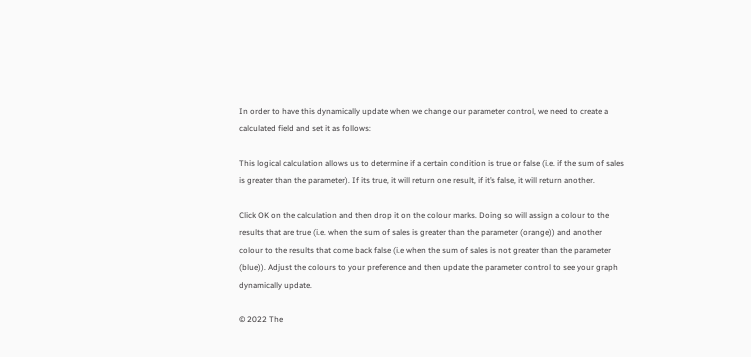In order to have this dynamically update when we change our parameter control, we need to create a calculated field and set it as follows:

This logical calculation allows us to determine if a certain condition is true or false (i.e. if the sum of sales is greater than the parameter). If its true, it will return one result, if it’s false, it will return another.

Click OK on the calculation and then drop it on the colour marks. Doing so will assign a colour to the results that are true (i.e. when the sum of sales is greater than the parameter (orange)) and another colour to the results that come back false (i.e when the sum of sales is not greater than the parameter (blue)). Adjust the colours to your preference and then update the parameter control to see your graph dynamically update.

© 2022 The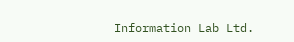Information Lab Ltd.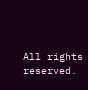All rights reserved.